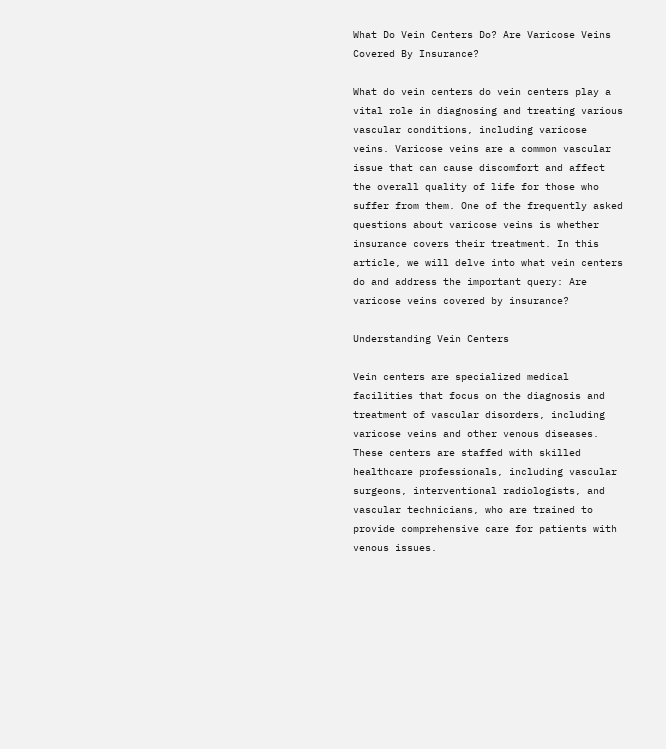What Do Vein Centers Do? Are Varicose Veins Covered By Insurance?

What do vein centers do vein centers play a vital role in diagnosing and treating various vascular conditions, including varicose veins. Varicose veins are a common vascular issue that can cause discomfort and affect the overall quality of life for those who suffer from them. One of the frequently asked questions about varicose veins is whether insurance covers their treatment. In this article, we will delve into what vein centers do and address the important query: Are varicose veins covered by insurance?

Understanding Vein Centers

Vein centers are specialized medical facilities that focus on the diagnosis and treatment of vascular disorders, including varicose veins and other venous diseases. These centers are staffed with skilled healthcare professionals, including vascular surgeons, interventional radiologists, and vascular technicians, who are trained to provide comprehensive care for patients with venous issues.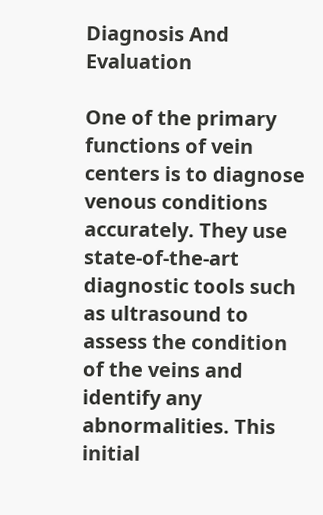Diagnosis And Evaluation

One of the primary functions of vein centers is to diagnose venous conditions accurately. They use state-of-the-art diagnostic tools such as ultrasound to assess the condition of the veins and identify any abnormalities. This initial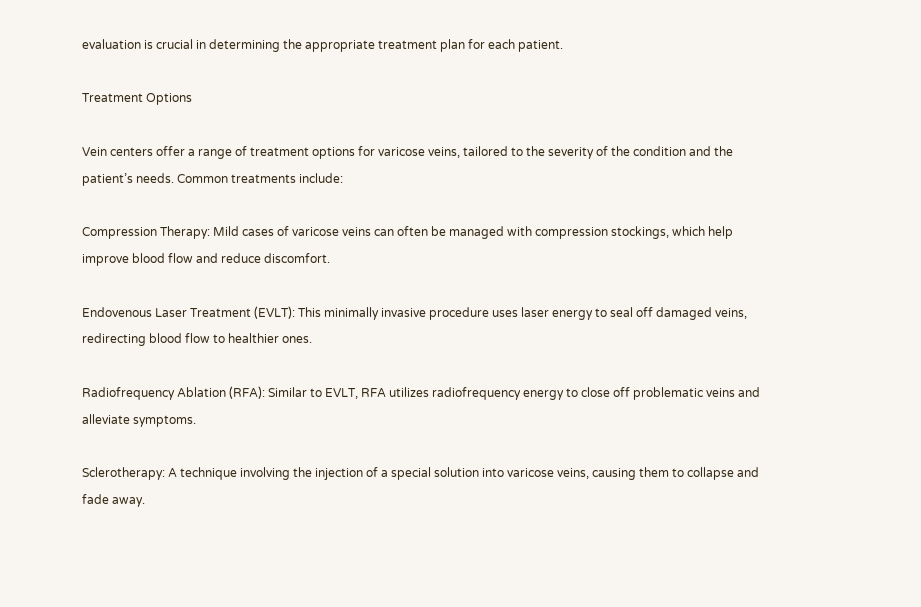evaluation is crucial in determining the appropriate treatment plan for each patient.

Treatment Options

Vein centers offer a range of treatment options for varicose veins, tailored to the severity of the condition and the patient’s needs. Common treatments include:

Compression Therapy: Mild cases of varicose veins can often be managed with compression stockings, which help improve blood flow and reduce discomfort.

Endovenous Laser Treatment (EVLT): This minimally invasive procedure uses laser energy to seal off damaged veins, redirecting blood flow to healthier ones.

Radiofrequency Ablation (RFA): Similar to EVLT, RFA utilizes radiofrequency energy to close off problematic veins and alleviate symptoms.

Sclerotherapy: A technique involving the injection of a special solution into varicose veins, causing them to collapse and fade away.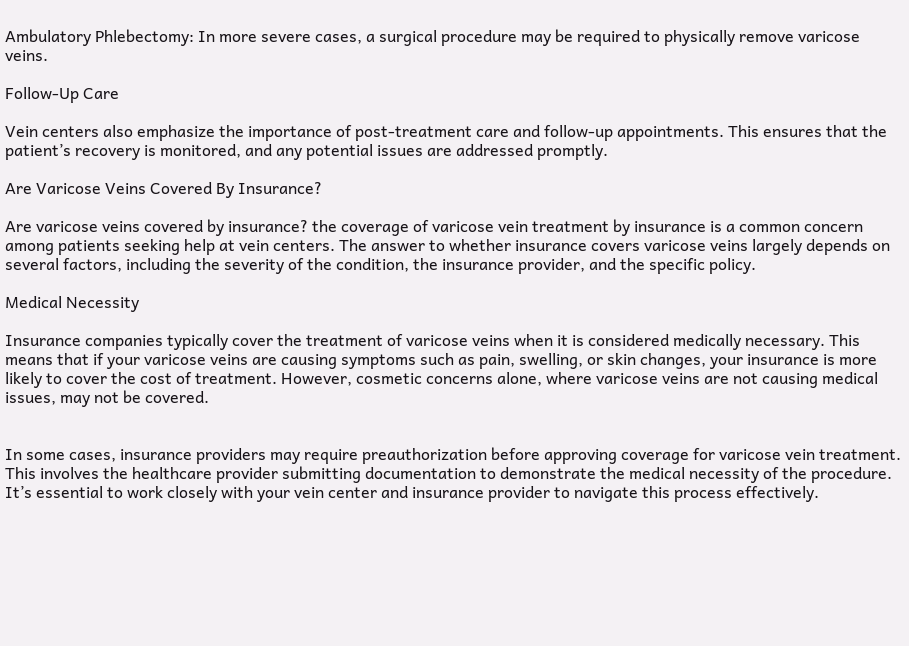Ambulatory Phlebectomy: In more severe cases, a surgical procedure may be required to physically remove varicose veins.

Follow-Up Care

Vein centers also emphasize the importance of post-treatment care and follow-up appointments. This ensures that the patient’s recovery is monitored, and any potential issues are addressed promptly.

Are Varicose Veins Covered By Insurance?

Are varicose veins covered by insurance? the coverage of varicose vein treatment by insurance is a common concern among patients seeking help at vein centers. The answer to whether insurance covers varicose veins largely depends on several factors, including the severity of the condition, the insurance provider, and the specific policy.

Medical Necessity

Insurance companies typically cover the treatment of varicose veins when it is considered medically necessary. This means that if your varicose veins are causing symptoms such as pain, swelling, or skin changes, your insurance is more likely to cover the cost of treatment. However, cosmetic concerns alone, where varicose veins are not causing medical issues, may not be covered.


In some cases, insurance providers may require preauthorization before approving coverage for varicose vein treatment. This involves the healthcare provider submitting documentation to demonstrate the medical necessity of the procedure. It’s essential to work closely with your vein center and insurance provider to navigate this process effectively.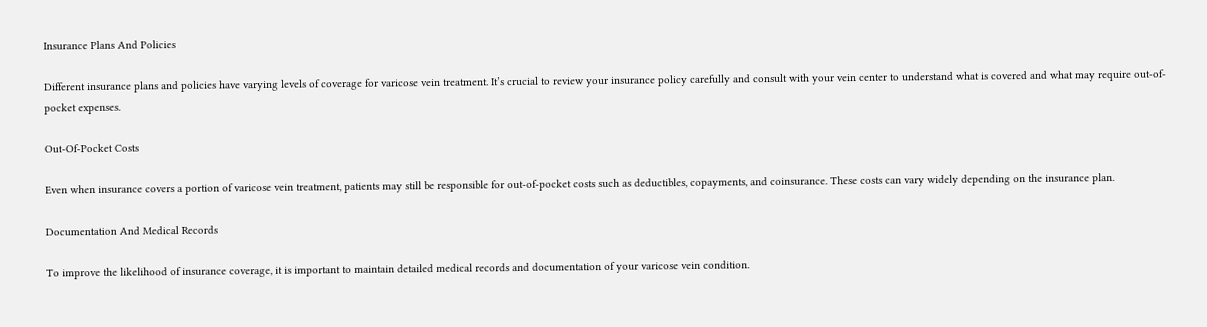Insurance Plans And Policies

Different insurance plans and policies have varying levels of coverage for varicose vein treatment. It’s crucial to review your insurance policy carefully and consult with your vein center to understand what is covered and what may require out-of-pocket expenses.

Out-Of-Pocket Costs

Even when insurance covers a portion of varicose vein treatment, patients may still be responsible for out-of-pocket costs such as deductibles, copayments, and coinsurance. These costs can vary widely depending on the insurance plan.

Documentation And Medical Records

To improve the likelihood of insurance coverage, it is important to maintain detailed medical records and documentation of your varicose vein condition.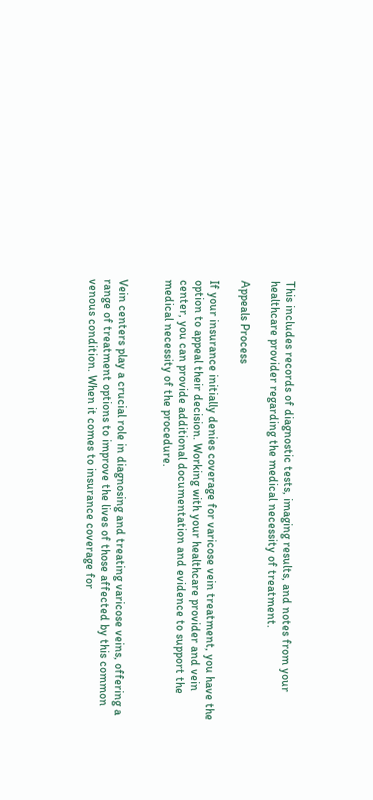This includes records of diagnostic tests, imaging results, and notes from your healthcare provider regarding the medical necessity of treatment.

Appeals Process

If your insurance initially denies coverage for varicose vein treatment, you have the option to appeal their decision. Working with your healthcare provider and vein center, you can provide additional documentation and evidence to support the medical necessity of the procedure.


Vein centers play a crucial role in diagnosing and treating varicose veins, offering a range of treatment options to improve the lives of those affected by this common venous condition. When it comes to insurance coverage for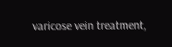varicose vein treatment,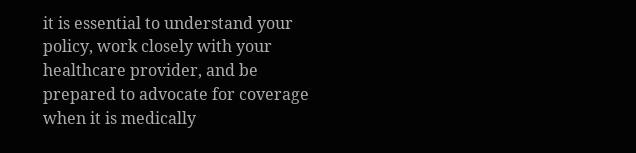it is essential to understand your policy, work closely with your healthcare provider, and be prepared to advocate for coverage when it is medically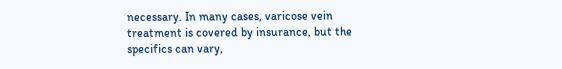necessary. In many cases, varicose vein treatment is covered by insurance, but the specifics can vary,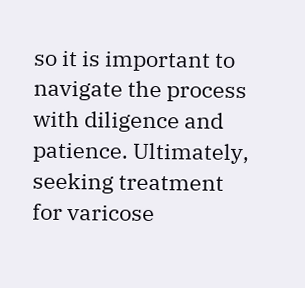so it is important to navigate the process with diligence and patience. Ultimately, seeking treatment for varicose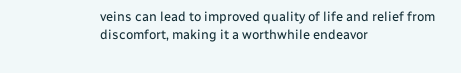veins can lead to improved quality of life and relief from discomfort, making it a worthwhile endeavor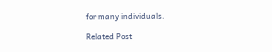for many individuals.

Related Post